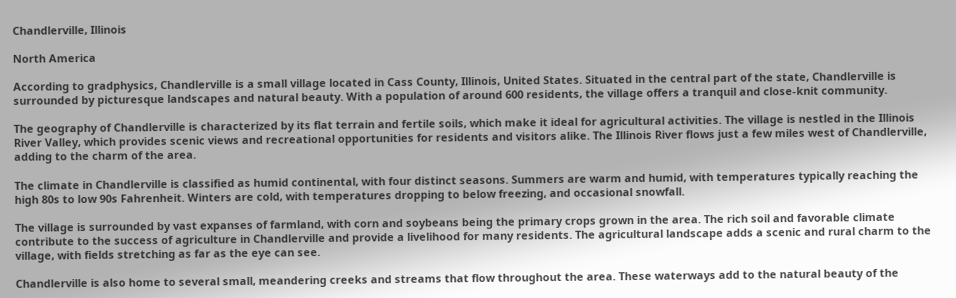Chandlerville, Illinois

North America

According to gradphysics, Chandlerville is a small village located in Cass County, Illinois, United States. Situated in the central part of the state, Chandlerville is surrounded by picturesque landscapes and natural beauty. With a population of around 600 residents, the village offers a tranquil and close-knit community.

The geography of Chandlerville is characterized by its flat terrain and fertile soils, which make it ideal for agricultural activities. The village is nestled in the Illinois River Valley, which provides scenic views and recreational opportunities for residents and visitors alike. The Illinois River flows just a few miles west of Chandlerville, adding to the charm of the area.

The climate in Chandlerville is classified as humid continental, with four distinct seasons. Summers are warm and humid, with temperatures typically reaching the high 80s to low 90s Fahrenheit. Winters are cold, with temperatures dropping to below freezing, and occasional snowfall.

The village is surrounded by vast expanses of farmland, with corn and soybeans being the primary crops grown in the area. The rich soil and favorable climate contribute to the success of agriculture in Chandlerville and provide a livelihood for many residents. The agricultural landscape adds a scenic and rural charm to the village, with fields stretching as far as the eye can see.

Chandlerville is also home to several small, meandering creeks and streams that flow throughout the area. These waterways add to the natural beauty of the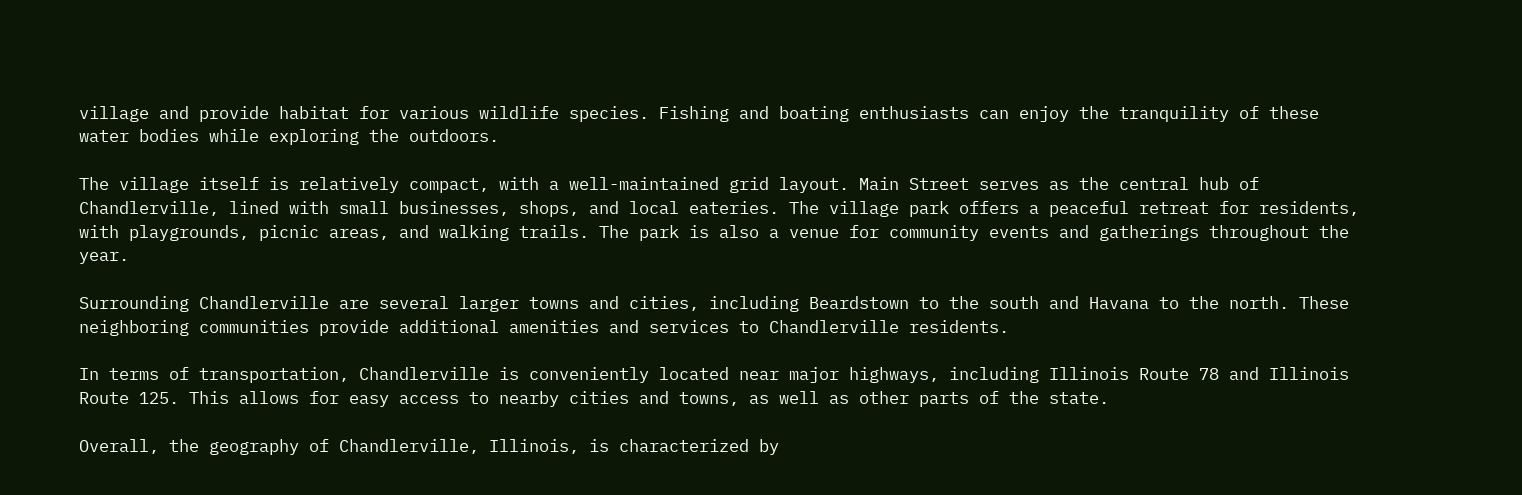village and provide habitat for various wildlife species. Fishing and boating enthusiasts can enjoy the tranquility of these water bodies while exploring the outdoors.

The village itself is relatively compact, with a well-maintained grid layout. Main Street serves as the central hub of Chandlerville, lined with small businesses, shops, and local eateries. The village park offers a peaceful retreat for residents, with playgrounds, picnic areas, and walking trails. The park is also a venue for community events and gatherings throughout the year.

Surrounding Chandlerville are several larger towns and cities, including Beardstown to the south and Havana to the north. These neighboring communities provide additional amenities and services to Chandlerville residents.

In terms of transportation, Chandlerville is conveniently located near major highways, including Illinois Route 78 and Illinois Route 125. This allows for easy access to nearby cities and towns, as well as other parts of the state.

Overall, the geography of Chandlerville, Illinois, is characterized by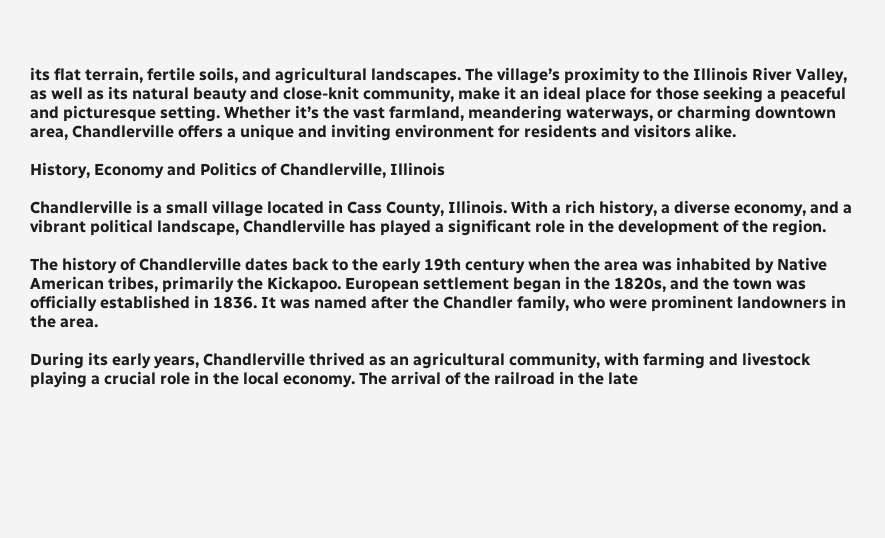its flat terrain, fertile soils, and agricultural landscapes. The village’s proximity to the Illinois River Valley, as well as its natural beauty and close-knit community, make it an ideal place for those seeking a peaceful and picturesque setting. Whether it’s the vast farmland, meandering waterways, or charming downtown area, Chandlerville offers a unique and inviting environment for residents and visitors alike.

History, Economy and Politics of Chandlerville, Illinois

Chandlerville is a small village located in Cass County, Illinois. With a rich history, a diverse economy, and a vibrant political landscape, Chandlerville has played a significant role in the development of the region.

The history of Chandlerville dates back to the early 19th century when the area was inhabited by Native American tribes, primarily the Kickapoo. European settlement began in the 1820s, and the town was officially established in 1836. It was named after the Chandler family, who were prominent landowners in the area.

During its early years, Chandlerville thrived as an agricultural community, with farming and livestock playing a crucial role in the local economy. The arrival of the railroad in the late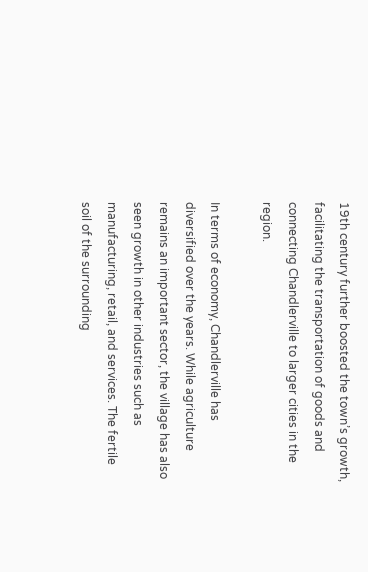19th century further boosted the town’s growth, facilitating the transportation of goods and connecting Chandlerville to larger cities in the region.

In terms of economy, Chandlerville has diversified over the years. While agriculture remains an important sector, the village has also seen growth in other industries such as manufacturing, retail, and services. The fertile soil of the surrounding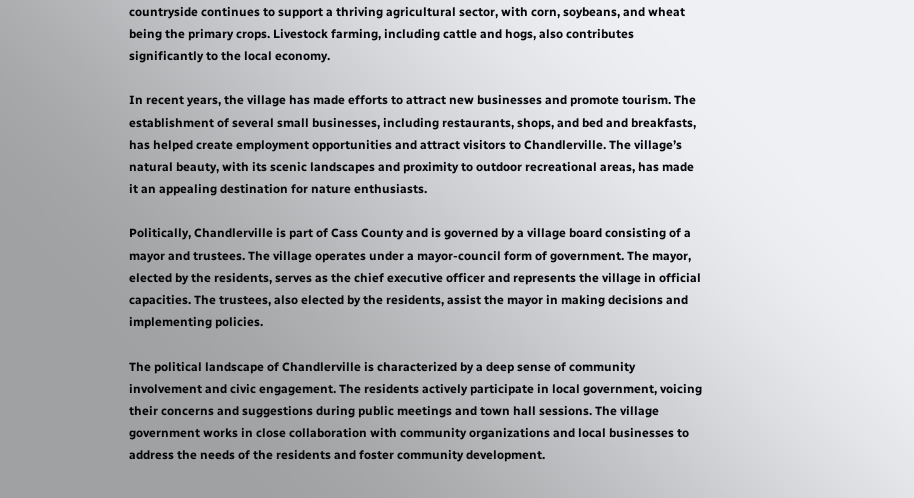countryside continues to support a thriving agricultural sector, with corn, soybeans, and wheat being the primary crops. Livestock farming, including cattle and hogs, also contributes significantly to the local economy.

In recent years, the village has made efforts to attract new businesses and promote tourism. The establishment of several small businesses, including restaurants, shops, and bed and breakfasts, has helped create employment opportunities and attract visitors to Chandlerville. The village’s natural beauty, with its scenic landscapes and proximity to outdoor recreational areas, has made it an appealing destination for nature enthusiasts.

Politically, Chandlerville is part of Cass County and is governed by a village board consisting of a mayor and trustees. The village operates under a mayor-council form of government. The mayor, elected by the residents, serves as the chief executive officer and represents the village in official capacities. The trustees, also elected by the residents, assist the mayor in making decisions and implementing policies.

The political landscape of Chandlerville is characterized by a deep sense of community involvement and civic engagement. The residents actively participate in local government, voicing their concerns and suggestions during public meetings and town hall sessions. The village government works in close collaboration with community organizations and local businesses to address the needs of the residents and foster community development.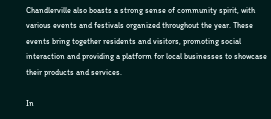Chandlerville also boasts a strong sense of community spirit, with various events and festivals organized throughout the year. These events bring together residents and visitors, promoting social interaction and providing a platform for local businesses to showcase their products and services.

In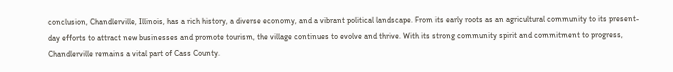conclusion, Chandlerville, Illinois, has a rich history, a diverse economy, and a vibrant political landscape. From its early roots as an agricultural community to its present-day efforts to attract new businesses and promote tourism, the village continues to evolve and thrive. With its strong community spirit and commitment to progress, Chandlerville remains a vital part of Cass County.